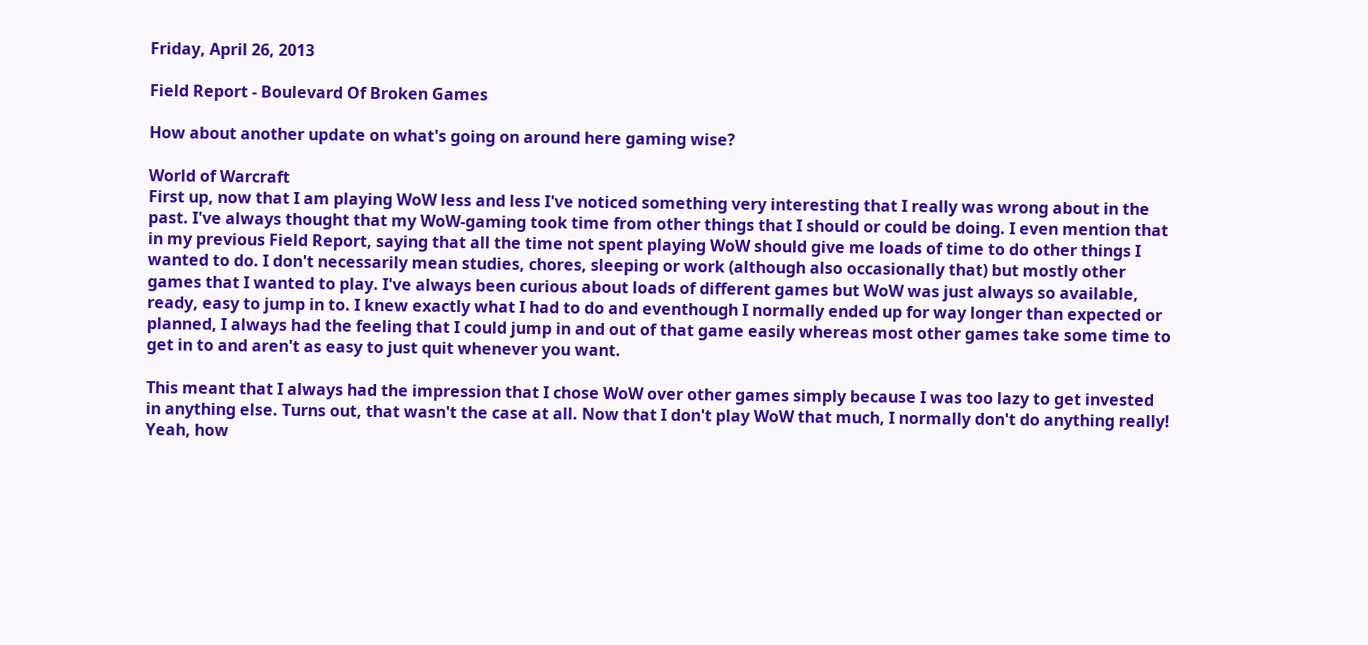Friday, April 26, 2013

Field Report - Boulevard Of Broken Games

How about another update on what's going on around here gaming wise?

World of Warcraft
First up, now that I am playing WoW less and less I've noticed something very interesting that I really was wrong about in the past. I've always thought that my WoW-gaming took time from other things that I should or could be doing. I even mention that in my previous Field Report, saying that all the time not spent playing WoW should give me loads of time to do other things I wanted to do. I don't necessarily mean studies, chores, sleeping or work (although also occasionally that) but mostly other games that I wanted to play. I've always been curious about loads of different games but WoW was just always so available, ready, easy to jump in to. I knew exactly what I had to do and eventhough I normally ended up for way longer than expected or planned, I always had the feeling that I could jump in and out of that game easily whereas most other games take some time to get in to and aren't as easy to just quit whenever you want.

This meant that I always had the impression that I chose WoW over other games simply because I was too lazy to get invested in anything else. Turns out, that wasn't the case at all. Now that I don't play WoW that much, I normally don't do anything really! Yeah, how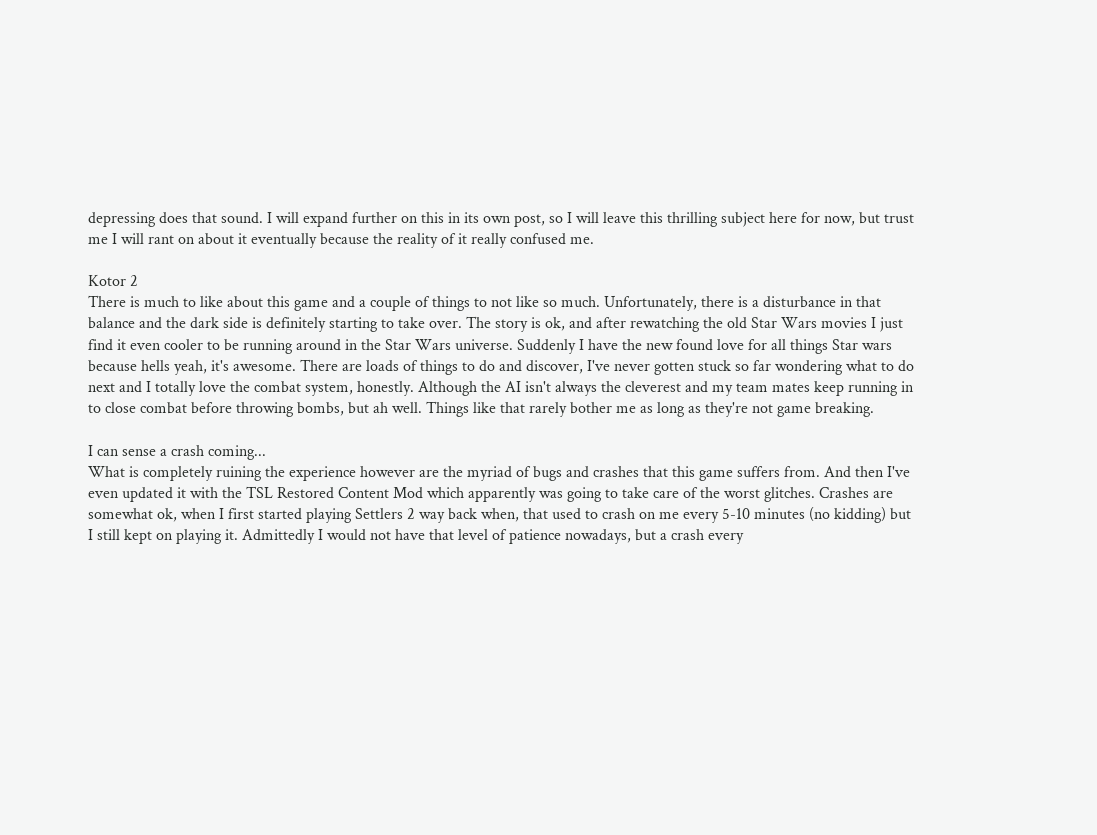depressing does that sound. I will expand further on this in its own post, so I will leave this thrilling subject here for now, but trust me I will rant on about it eventually because the reality of it really confused me.

Kotor 2
There is much to like about this game and a couple of things to not like so much. Unfortunately, there is a disturbance in that balance and the dark side is definitely starting to take over. The story is ok, and after rewatching the old Star Wars movies I just find it even cooler to be running around in the Star Wars universe. Suddenly I have the new found love for all things Star wars because hells yeah, it's awesome. There are loads of things to do and discover, I've never gotten stuck so far wondering what to do next and I totally love the combat system, honestly. Although the AI isn't always the cleverest and my team mates keep running in to close combat before throwing bombs, but ah well. Things like that rarely bother me as long as they're not game breaking.

I can sense a crash coming...
What is completely ruining the experience however are the myriad of bugs and crashes that this game suffers from. And then I've even updated it with the TSL Restored Content Mod which apparently was going to take care of the worst glitches. Crashes are somewhat ok, when I first started playing Settlers 2 way back when, that used to crash on me every 5-10 minutes (no kidding) but I still kept on playing it. Admittedly I would not have that level of patience nowadays, but a crash every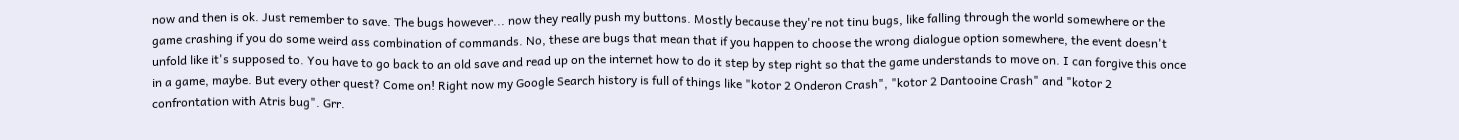now and then is ok. Just remember to save. The bugs however... now they really push my buttons. Mostly because they're not tinu bugs, like falling through the world somewhere or the game crashing if you do some weird ass combination of commands. No, these are bugs that mean that if you happen to choose the wrong dialogue option somewhere, the event doesn't unfold like it's supposed to. You have to go back to an old save and read up on the internet how to do it step by step right so that the game understands to move on. I can forgive this once in a game, maybe. But every other quest? Come on! Right now my Google Search history is full of things like "kotor 2 Onderon Crash", "kotor 2 Dantooine Crash" and "kotor 2 confrontation with Atris bug". Grr.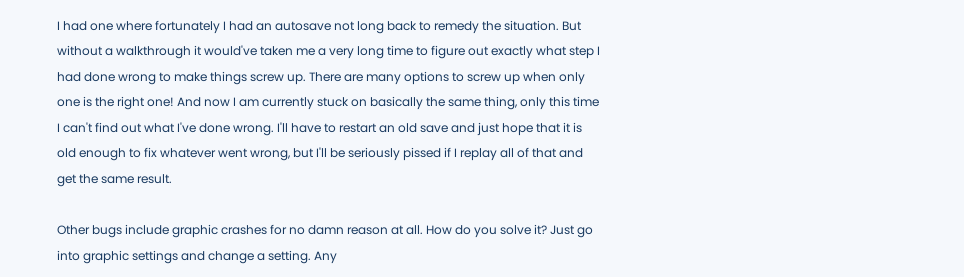I had one where fortunately I had an autosave not long back to remedy the situation. But without a walkthrough it would've taken me a very long time to figure out exactly what step I had done wrong to make things screw up. There are many options to screw up when only one is the right one! And now I am currently stuck on basically the same thing, only this time I can't find out what I've done wrong. I'll have to restart an old save and just hope that it is old enough to fix whatever went wrong, but I'll be seriously pissed if I replay all of that and get the same result.

Other bugs include graphic crashes for no damn reason at all. How do you solve it? Just go into graphic settings and change a setting. Any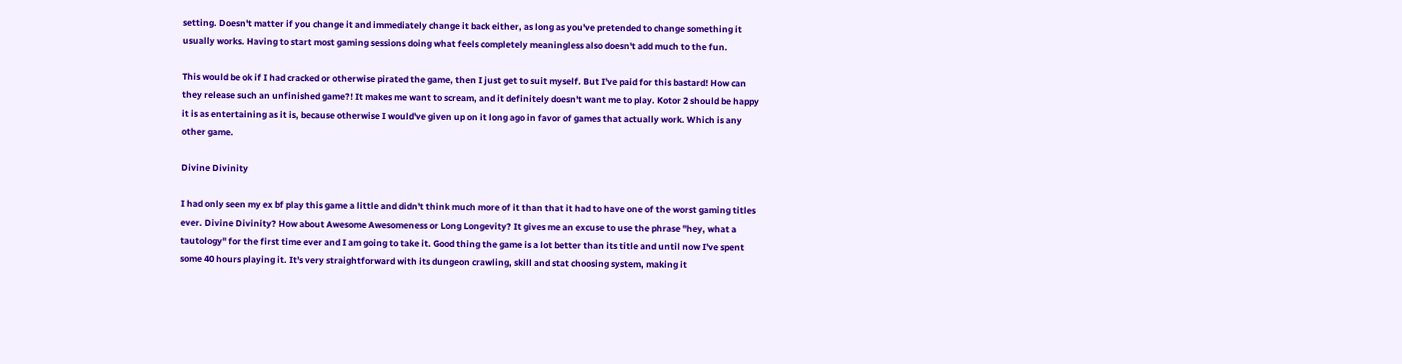setting. Doesn't matter if you change it and immediately change it back either, as long as you've pretended to change something it usually works. Having to start most gaming sessions doing what feels completely meaningless also doesn't add much to the fun.

This would be ok if I had cracked or otherwise pirated the game, then I just get to suit myself. But I've paid for this bastard! How can they release such an unfinished game?! It makes me want to scream, and it definitely doesn't want me to play. Kotor 2 should be happy it is as entertaining as it is, because otherwise I would've given up on it long ago in favor of games that actually work. Which is any other game.

Divine Divinity

I had only seen my ex bf play this game a little and didn't think much more of it than that it had to have one of the worst gaming titles ever. Divine Divinity? How about Awesome Awesomeness or Long Longevity? It gives me an excuse to use the phrase "hey, what a tautology" for the first time ever and I am going to take it. Good thing the game is a lot better than its title and until now I've spent some 40 hours playing it. It's very straightforward with its dungeon crawling, skill and stat choosing system, making it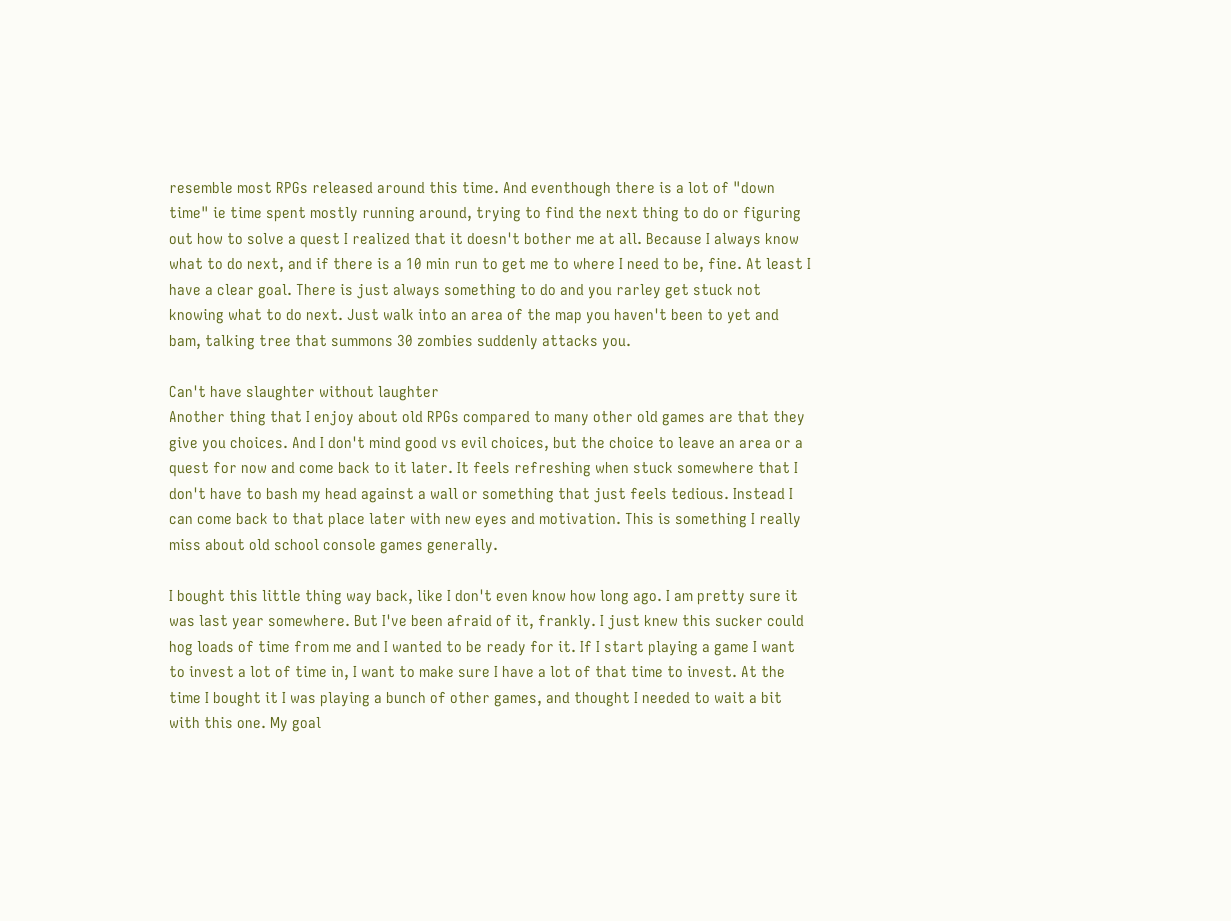resemble most RPGs released around this time. And eventhough there is a lot of "down time" ie time spent mostly running around, trying to find the next thing to do or figuring out how to solve a quest I realized that it doesn't bother me at all. Because I always know what to do next, and if there is a 10 min run to get me to where I need to be, fine. At least I have a clear goal. There is just always something to do and you rarley get stuck not knowing what to do next. Just walk into an area of the map you haven't been to yet and bam, talking tree that summons 30 zombies suddenly attacks you.

Can't have slaughter without laughter
Another thing that I enjoy about old RPGs compared to many other old games are that they give you choices. And I don't mind good vs evil choices, but the choice to leave an area or a quest for now and come back to it later. It feels refreshing when stuck somewhere that I don't have to bash my head against a wall or something that just feels tedious. Instead I can come back to that place later with new eyes and motivation. This is something I really miss about old school console games generally.

I bought this little thing way back, like I don't even know how long ago. I am pretty sure it was last year somewhere. But I've been afraid of it, frankly. I just knew this sucker could hog loads of time from me and I wanted to be ready for it. If I start playing a game I want to invest a lot of time in, I want to make sure I have a lot of that time to invest. At the time I bought it I was playing a bunch of other games, and thought I needed to wait a bit with this one. My goal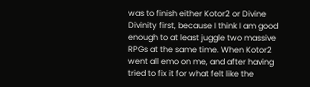was to finish either Kotor2 or Divine Divinity first, because I think I am good enough to at least juggle two massive RPGs at the same time. When Kotor2 went all emo on me, and after having tried to fix it for what felt like the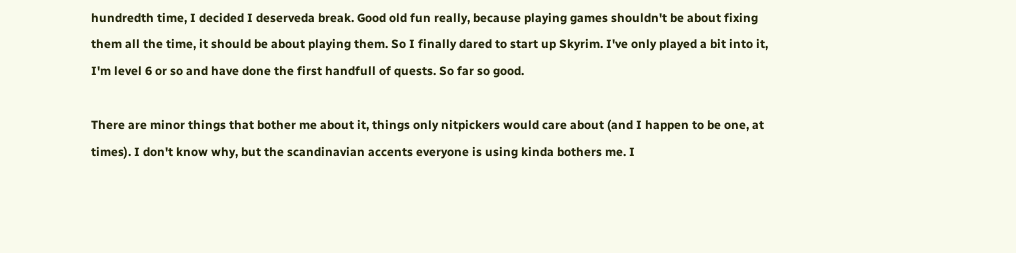hundredth time, I decided I deserveda break. Good old fun really, because playing games shouldn't be about fixing them all the time, it should be about playing them. So I finally dared to start up Skyrim. I've only played a bit into it, I'm level 6 or so and have done the first handfull of quests. So far so good.

There are minor things that bother me about it, things only nitpickers would care about (and I happen to be one, at times). I don't know why, but the scandinavian accents everyone is using kinda bothers me. I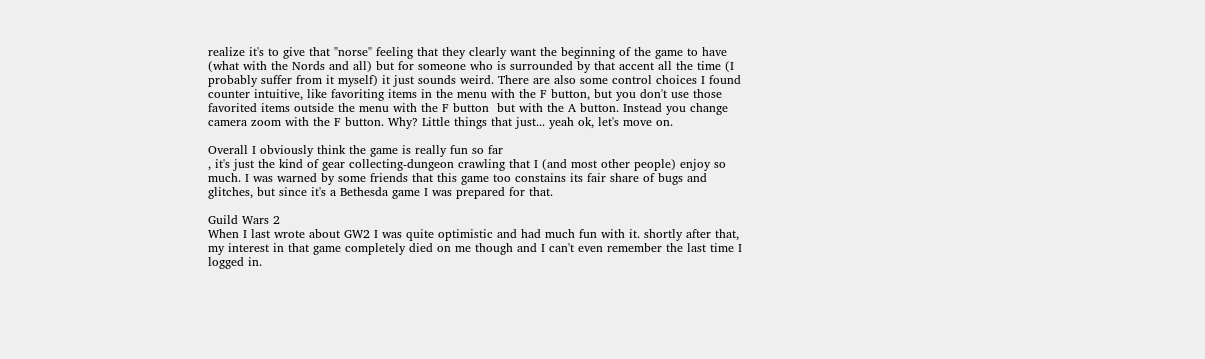realize it's to give that "norse" feeling that they clearly want the beginning of the game to have (what with the Nords and all) but for someone who is surrounded by that accent all the time (I probably suffer from it myself) it just sounds weird. There are also some control choices I found counter intuitive, like favoriting items in the menu with the F button, but you don't use those favorited items outside the menu with the F button  but with the A button. Instead you change camera zoom with the F button. Why? Little things that just... yeah ok, let's move on.

Overall I obviously think the game is really fun so far
, it's just the kind of gear collecting-dungeon crawling that I (and most other people) enjoy so much. I was warned by some friends that this game too constains its fair share of bugs and glitches, but since it's a Bethesda game I was prepared for that.

Guild Wars 2
When I last wrote about GW2 I was quite optimistic and had much fun with it. shortly after that, my interest in that game completely died on me though and I can't even remember the last time I logged in.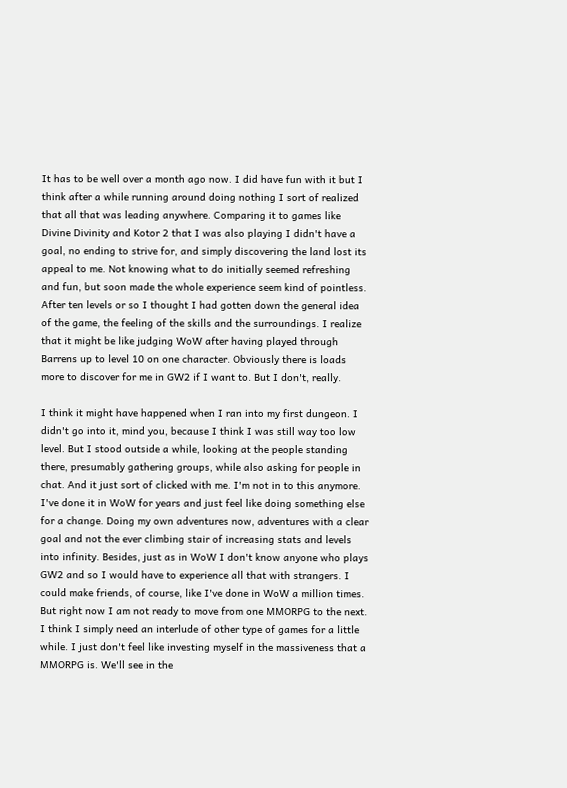It has to be well over a month ago now. I did have fun with it but I think after a while running around doing nothing I sort of realized that all that was leading anywhere. Comparing it to games like Divine Divinity and Kotor 2 that I was also playing I didn't have a goal, no ending to strive for, and simply discovering the land lost its appeal to me. Not knowing what to do initially seemed refreshing and fun, but soon made the whole experience seem kind of pointless. After ten levels or so I thought I had gotten down the general idea of the game, the feeling of the skills and the surroundings. I realize that it might be like judging WoW after having played through Barrens up to level 10 on one character. Obviously there is loads more to discover for me in GW2 if I want to. But I don't, really.

I think it might have happened when I ran into my first dungeon. I didn't go into it, mind you, because I think I was still way too low level. But I stood outside a while, looking at the people standing there, presumably gathering groups, while also asking for people in chat. And it just sort of clicked with me. I'm not in to this anymore. I've done it in WoW for years and just feel like doing something else for a change. Doing my own adventures now, adventures with a clear goal and not the ever climbing stair of increasing stats and levels into infinity. Besides, just as in WoW I don't know anyone who plays GW2 and so I would have to experience all that with strangers. I could make friends, of course, like I've done in WoW a million times. But right now I am not ready to move from one MMORPG to the next. I think I simply need an interlude of other type of games for a little while. I just don't feel like investing myself in the massiveness that a MMORPG is. We'll see in the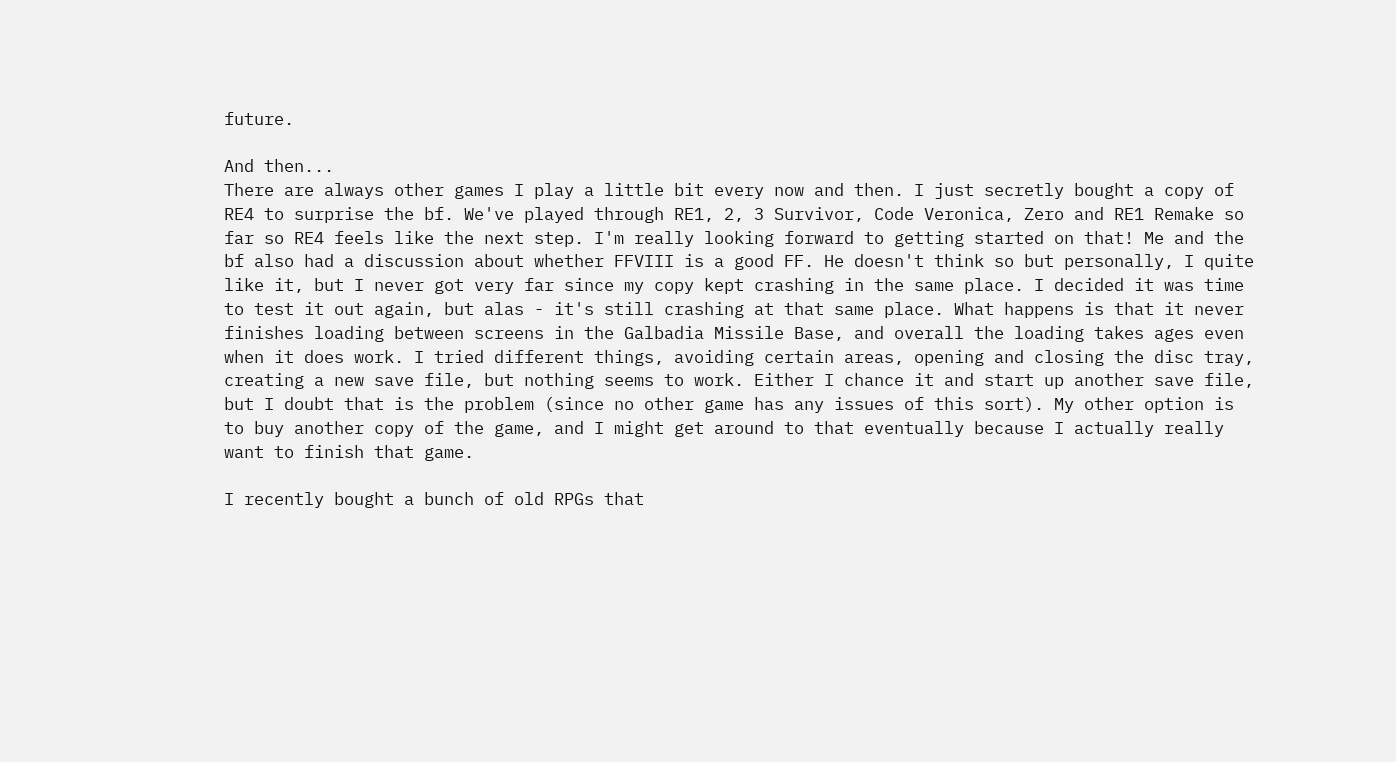future.

And then...
There are always other games I play a little bit every now and then. I just secretly bought a copy of RE4 to surprise the bf. We've played through RE1, 2, 3 Survivor, Code Veronica, Zero and RE1 Remake so far so RE4 feels like the next step. I'm really looking forward to getting started on that! Me and the bf also had a discussion about whether FFVIII is a good FF. He doesn't think so but personally, I quite like it, but I never got very far since my copy kept crashing in the same place. I decided it was time to test it out again, but alas - it's still crashing at that same place. What happens is that it never finishes loading between screens in the Galbadia Missile Base, and overall the loading takes ages even when it does work. I tried different things, avoiding certain areas, opening and closing the disc tray, creating a new save file, but nothing seems to work. Either I chance it and start up another save file, but I doubt that is the problem (since no other game has any issues of this sort). My other option is to buy another copy of the game, and I might get around to that eventually because I actually really want to finish that game.

I recently bought a bunch of old RPGs that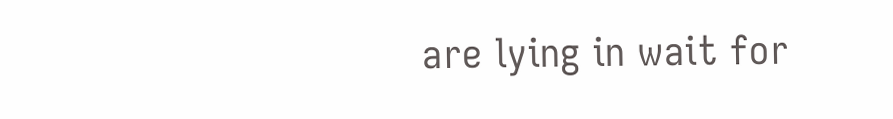are lying in wait for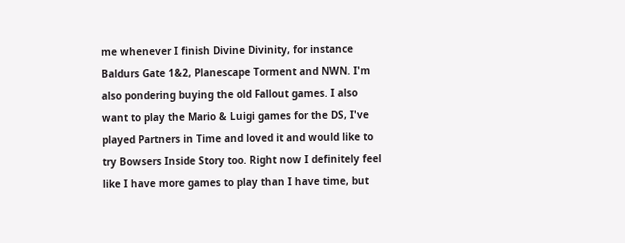me whenever I finish Divine Divinity, for instance Baldurs Gate 1&2, Planescape Torment and NWN. I'm also pondering buying the old Fallout games. I also want to play the Mario & Luigi games for the DS, I've played Partners in Time and loved it and would like to try Bowsers Inside Story too. Right now I definitely feel like I have more games to play than I have time, but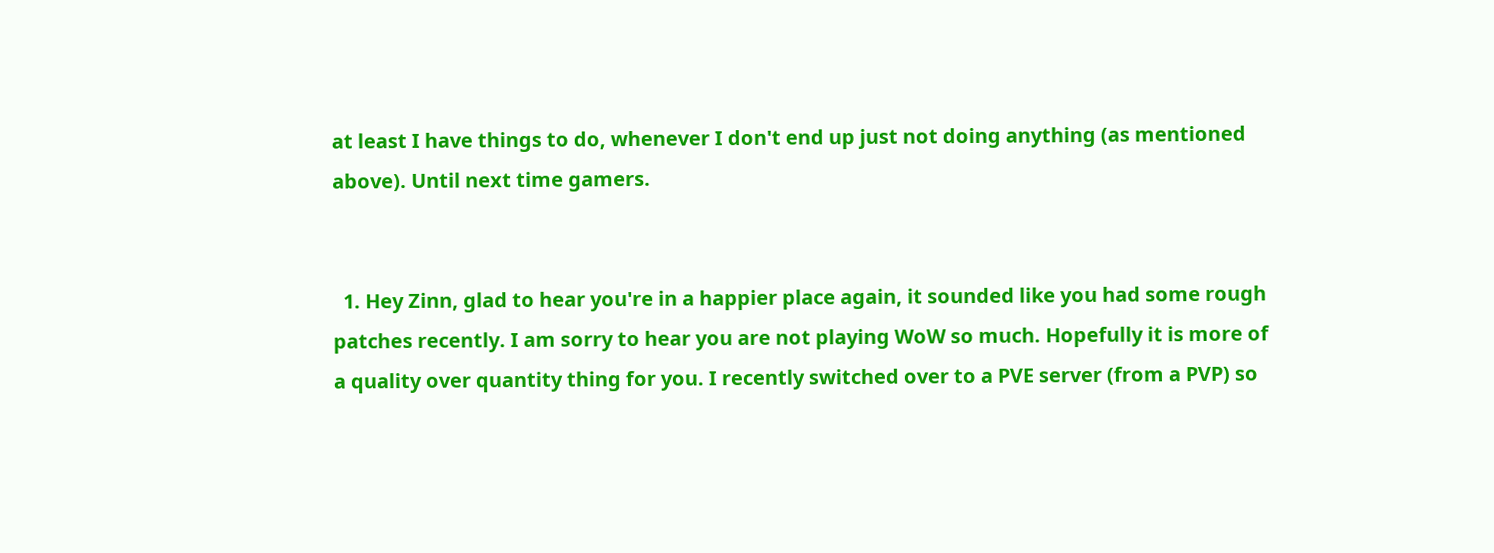at least I have things to do, whenever I don't end up just not doing anything (as mentioned above). Until next time gamers.


  1. Hey Zinn, glad to hear you're in a happier place again, it sounded like you had some rough patches recently. I am sorry to hear you are not playing WoW so much. Hopefully it is more of a quality over quantity thing for you. I recently switched over to a PVE server (from a PVP) so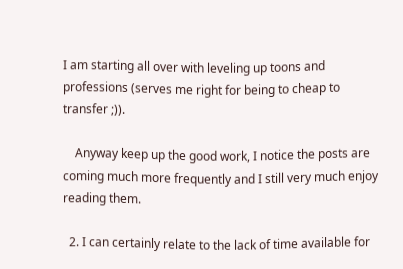I am starting all over with leveling up toons and professions (serves me right for being to cheap to transfer ;)).

    Anyway keep up the good work, I notice the posts are coming much more frequently and I still very much enjoy reading them.

  2. I can certainly relate to the lack of time available for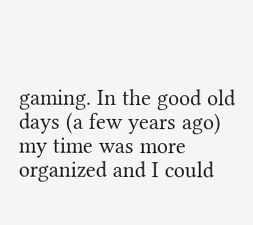gaming. In the good old days (a few years ago) my time was more organized and I could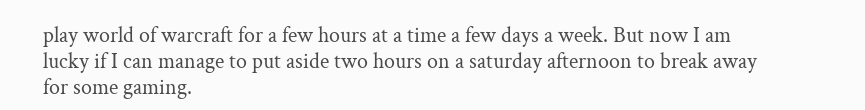play world of warcraft for a few hours at a time a few days a week. But now I am lucky if I can manage to put aside two hours on a saturday afternoon to break away for some gaming.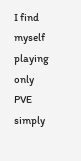I find myself playing only PVE simply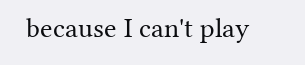because I can't play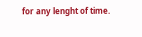for any lenght of time.